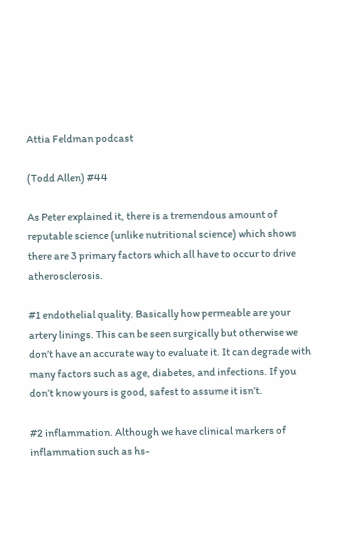Attia Feldman podcast

(Todd Allen) #44

As Peter explained it, there is a tremendous amount of reputable science (unlike nutritional science) which shows there are 3 primary factors which all have to occur to drive atherosclerosis.

#1 endothelial quality. Basically how permeable are your artery linings. This can be seen surgically but otherwise we don’t have an accurate way to evaluate it. It can degrade with many factors such as age, diabetes, and infections. If you don’t know yours is good, safest to assume it isn’t.

#2 inflammation. Although we have clinical markers of inflammation such as hs-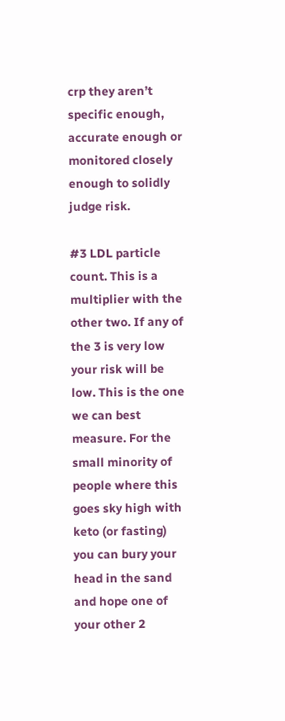crp they aren’t specific enough, accurate enough or monitored closely enough to solidly judge risk.

#3 LDL particle count. This is a multiplier with the other two. If any of the 3 is very low your risk will be low. This is the one we can best measure. For the small minority of people where this goes sky high with keto (or fasting) you can bury your head in the sand and hope one of your other 2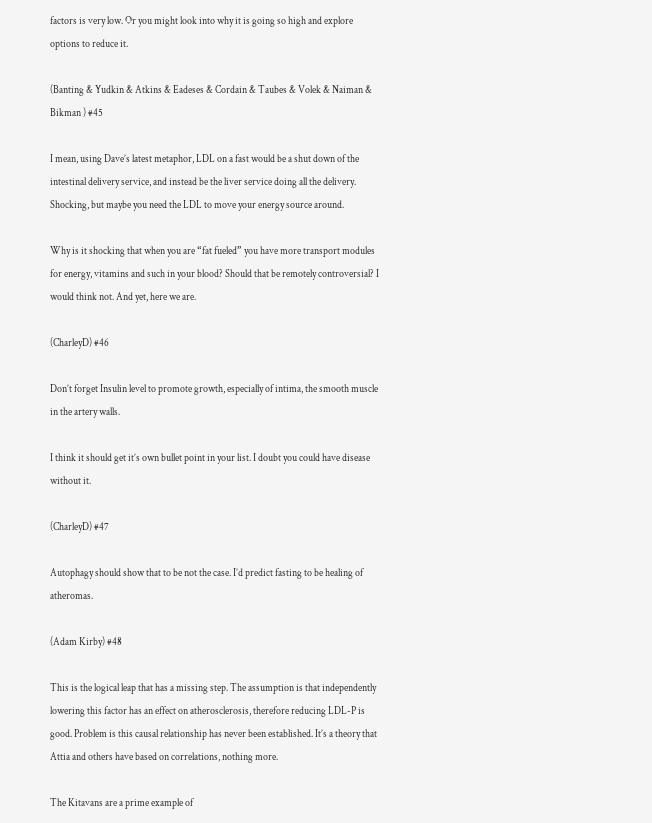factors is very low. Or you might look into why it is going so high and explore options to reduce it.

(Banting & Yudkin & Atkins & Eadeses & Cordain & Taubes & Volek & Naiman & Bikman ) #45

I mean, using Dave’s latest metaphor, LDL on a fast would be a shut down of the intestinal delivery service, and instead be the liver service doing all the delivery. Shocking, but maybe you need the LDL to move your energy source around.

Why is it shocking that when you are “fat fueled” you have more transport modules for energy, vitamins and such in your blood? Should that be remotely controversial? I would think not. And yet, here we are.

(CharleyD) #46

Don’t forget Insulin level to promote growth, especially of intima, the smooth muscle in the artery walls.

I think it should get it’s own bullet point in your list. I doubt you could have disease without it.

(CharleyD) #47

Autophagy should show that to be not the case. I’d predict fasting to be healing of atheromas.

(Adam Kirby) #48

This is the logical leap that has a missing step. The assumption is that independently lowering this factor has an effect on atherosclerosis, therefore reducing LDL-P is good. Problem is this causal relationship has never been established. It’s a theory that Attia and others have based on correlations, nothing more.

The Kitavans are a prime example of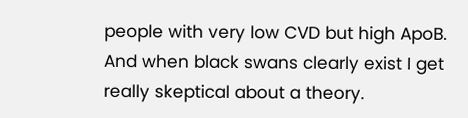people with very low CVD but high ApoB. And when black swans clearly exist I get really skeptical about a theory.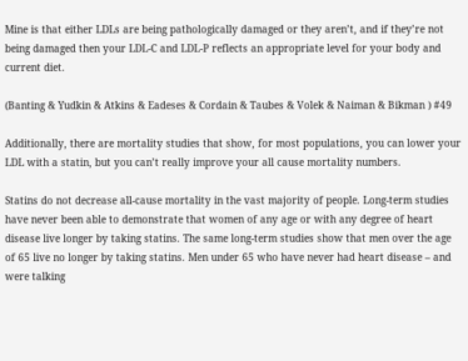Mine is that either LDLs are being pathologically damaged or they aren’t, and if they’re not being damaged then your LDL-C and LDL-P reflects an appropriate level for your body and current diet.

(Banting & Yudkin & Atkins & Eadeses & Cordain & Taubes & Volek & Naiman & Bikman ) #49

Additionally, there are mortality studies that show, for most populations, you can lower your LDL with a statin, but you can’t really improve your all cause mortality numbers.

Statins do not decrease all-cause mortality in the vast majority of people. Long-term studies have never been able to demonstrate that women of any age or with any degree of heart disease live longer by taking statins. The same long-term studies show that men over the age of 65 live no longer by taking statins. Men under 65 who have never had heart disease – and were talking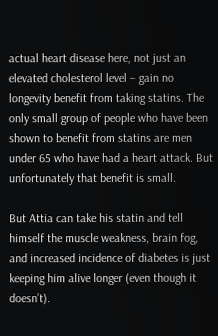actual heart disease here, not just an elevated cholesterol level – gain no longevity benefit from taking statins. The only small group of people who have been shown to benefit from statins are men under 65 who have had a heart attack. But unfortunately that benefit is small.

But Attia can take his statin and tell himself the muscle weakness, brain fog, and increased incidence of diabetes is just keeping him alive longer (even though it doesn’t).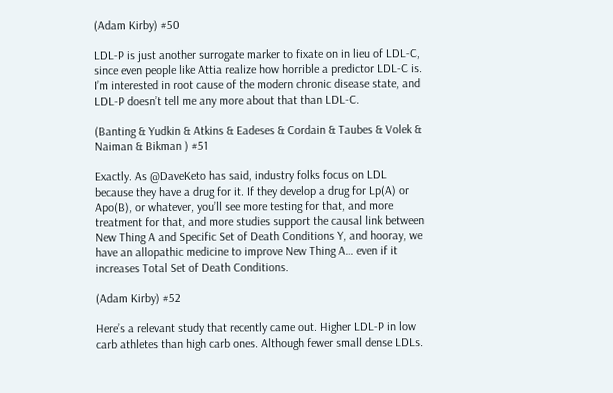(Adam Kirby) #50

LDL-P is just another surrogate marker to fixate on in lieu of LDL-C, since even people like Attia realize how horrible a predictor LDL-C is. I’m interested in root cause of the modern chronic disease state, and LDL-P doesn’t tell me any more about that than LDL-C.

(Banting & Yudkin & Atkins & Eadeses & Cordain & Taubes & Volek & Naiman & Bikman ) #51

Exactly. As @DaveKeto has said, industry folks focus on LDL because they have a drug for it. If they develop a drug for Lp(A) or Apo(B), or whatever, you’ll see more testing for that, and more treatment for that, and more studies support the causal link between New Thing A and Specific Set of Death Conditions Y, and hooray, we have an allopathic medicine to improve New Thing A… even if it increases Total Set of Death Conditions.

(Adam Kirby) #52

Here’s a relevant study that recently came out. Higher LDL-P in low carb athletes than high carb ones. Although fewer small dense LDLs.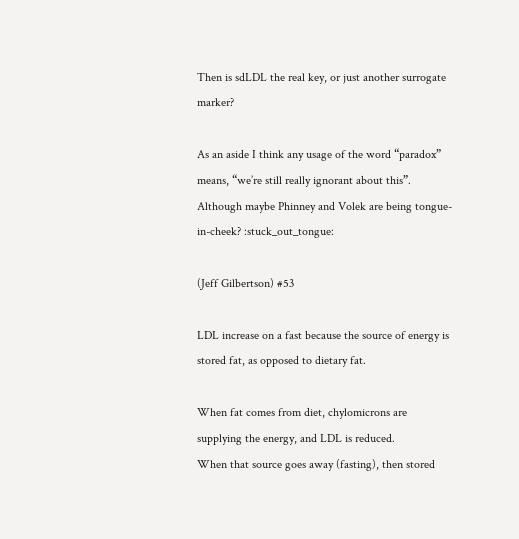Then is sdLDL the real key, or just another surrogate marker?

As an aside I think any usage of the word “paradox” means, “we’re still really ignorant about this”. Although maybe Phinney and Volek are being tongue-in-cheek? :stuck_out_tongue:

(Jeff Gilbertson) #53

LDL increase on a fast because the source of energy is stored fat, as opposed to dietary fat.

When fat comes from diet, chylomicrons are supplying the energy, and LDL is reduced.
When that source goes away (fasting), then stored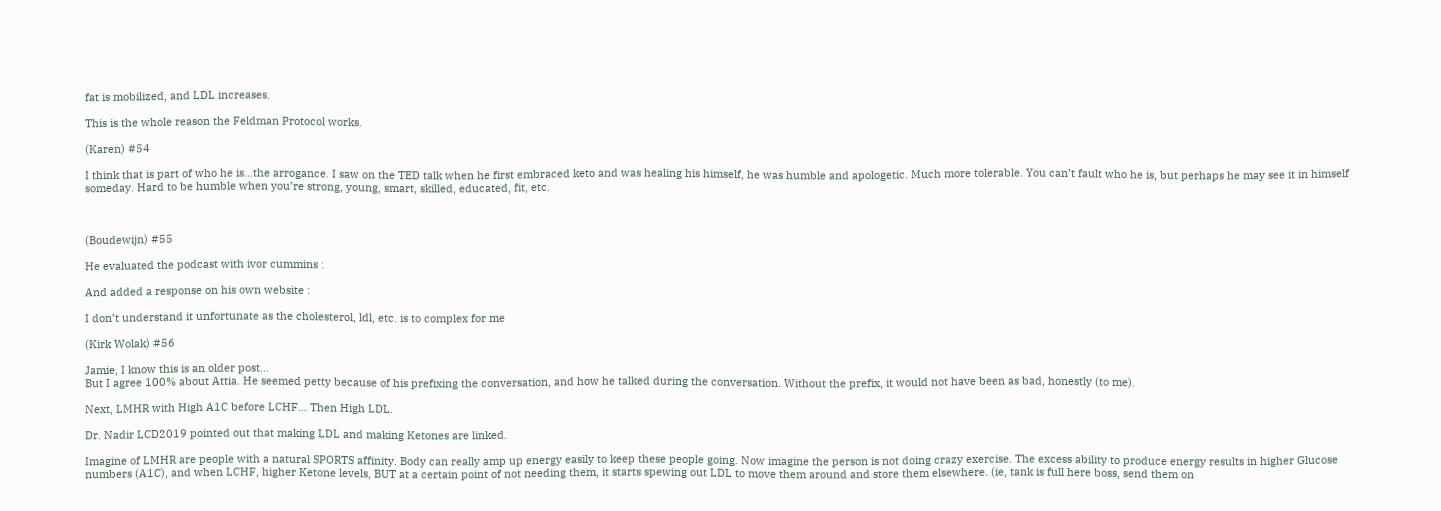fat is mobilized, and LDL increases.

This is the whole reason the Feldman Protocol works.

(Karen) #54

I think that is part of who he is…the arrogance. I saw on the TED talk when he first embraced keto and was healing his himself, he was humble and apologetic. Much more tolerable. You can’t fault who he is, but perhaps he may see it in himself someday. Hard to be humble when you’re strong, young, smart, skilled, educated, fit, etc.



(Boudewijn) #55

He evaluated the podcast with ivor cummins :

And added a response on his own website :

I don’t understand it unfortunate as the cholesterol, ldl, etc. is to complex for me

(Kirk Wolak) #56

Jamie, I know this is an older post…
But I agree 100% about Attia. He seemed petty because of his prefixing the conversation, and how he talked during the conversation. Without the prefix, it would not have been as bad, honestly (to me).

Next, LMHR with High A1C before LCHF… Then High LDL.

Dr. Nadir LCD2019 pointed out that making LDL and making Ketones are linked.

Imagine of LMHR are people with a natural SPORTS affinity. Body can really amp up energy easily to keep these people going. Now imagine the person is not doing crazy exercise. The excess ability to produce energy results in higher Glucose numbers (A1C), and when LCHF, higher Ketone levels, BUT at a certain point of not needing them, it starts spewing out LDL to move them around and store them elsewhere. (ie, tank is full here boss, send them on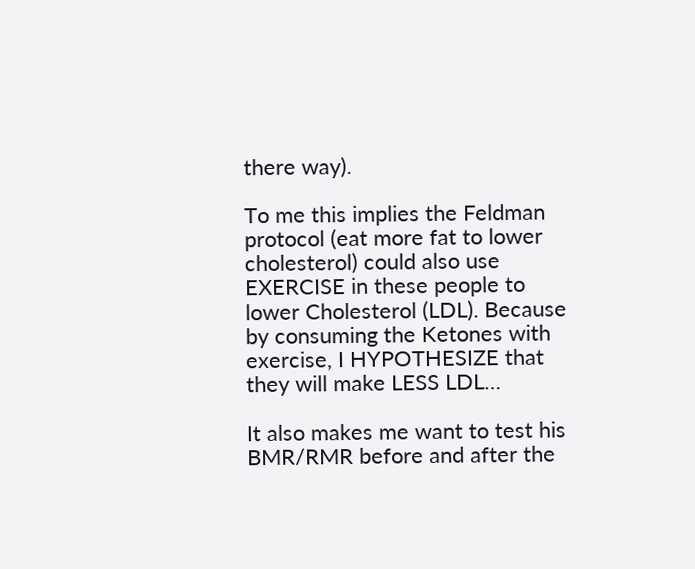there way).

To me this implies the Feldman protocol (eat more fat to lower cholesterol) could also use EXERCISE in these people to lower Cholesterol (LDL). Because by consuming the Ketones with exercise, I HYPOTHESIZE that they will make LESS LDL…

It also makes me want to test his BMR/RMR before and after the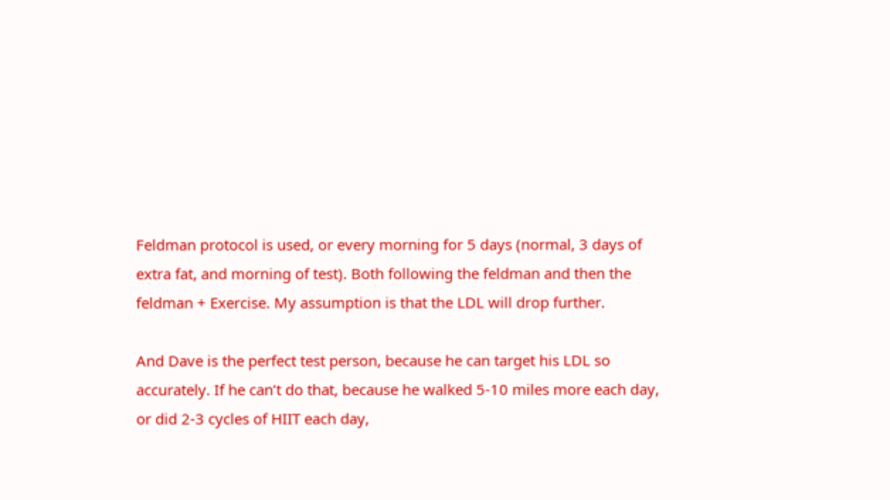Feldman protocol is used, or every morning for 5 days (normal, 3 days of extra fat, and morning of test). Both following the feldman and then the feldman + Exercise. My assumption is that the LDL will drop further.

And Dave is the perfect test person, because he can target his LDL so accurately. If he can’t do that, because he walked 5-10 miles more each day, or did 2-3 cycles of HIIT each day,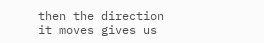then the direction it moves gives us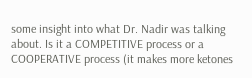some insight into what Dr. Nadir was talking about. Is it a COMPETITIVE process or a COOPERATIVE process (it makes more ketones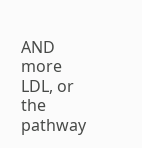AND more LDL, or the pathway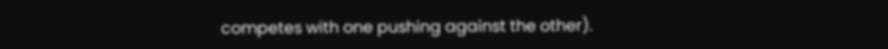competes with one pushing against the other).